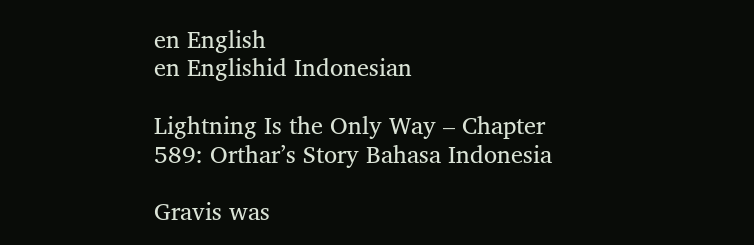en English
en Englishid Indonesian

Lightning Is the Only Way – Chapter 589: Orthar’s Story Bahasa Indonesia

Gravis was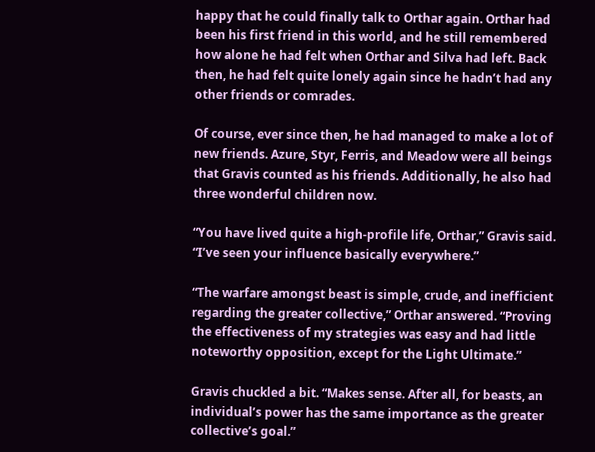happy that he could finally talk to Orthar again. Orthar had been his first friend in this world, and he still remembered how alone he had felt when Orthar and Silva had left. Back then, he had felt quite lonely again since he hadn’t had any other friends or comrades.

Of course, ever since then, he had managed to make a lot of new friends. Azure, Styr, Ferris, and Meadow were all beings that Gravis counted as his friends. Additionally, he also had three wonderful children now.

“You have lived quite a high-profile life, Orthar,” Gravis said. “I’ve seen your influence basically everywhere.”

“The warfare amongst beast is simple, crude, and inefficient regarding the greater collective,” Orthar answered. “Proving the effectiveness of my strategies was easy and had little noteworthy opposition, except for the Light Ultimate.”

Gravis chuckled a bit. “Makes sense. After all, for beasts, an individual’s power has the same importance as the greater collective’s goal.”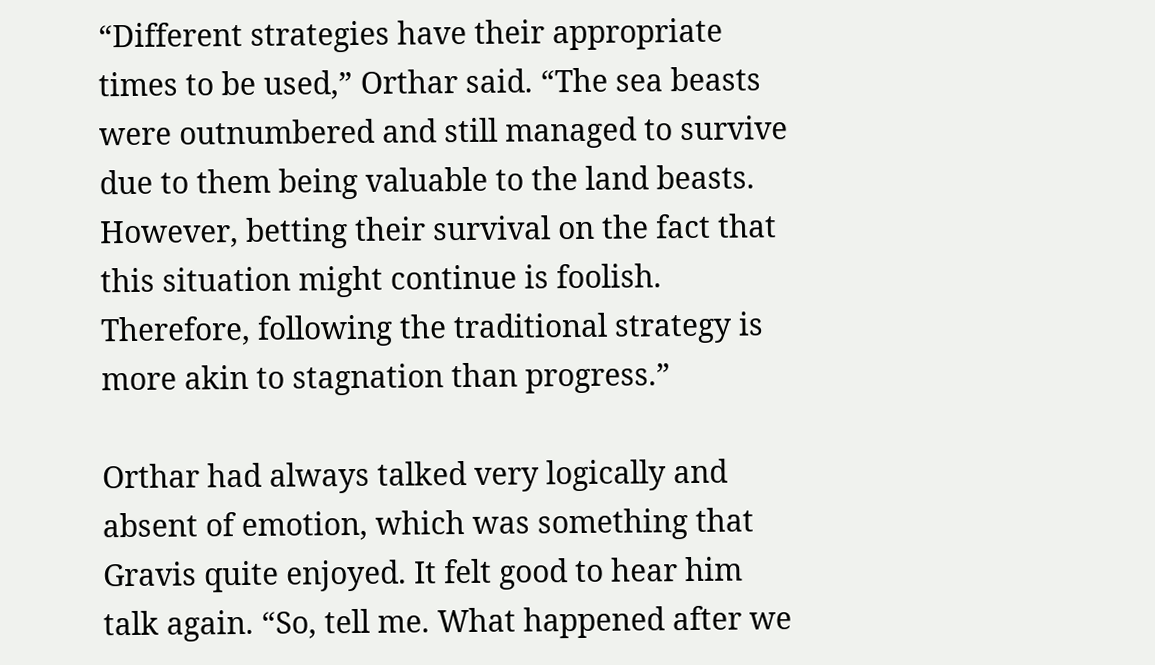“Different strategies have their appropriate times to be used,” Orthar said. “The sea beasts were outnumbered and still managed to survive due to them being valuable to the land beasts. However, betting their survival on the fact that this situation might continue is foolish. Therefore, following the traditional strategy is more akin to stagnation than progress.”

Orthar had always talked very logically and absent of emotion, which was something that Gravis quite enjoyed. It felt good to hear him talk again. “So, tell me. What happened after we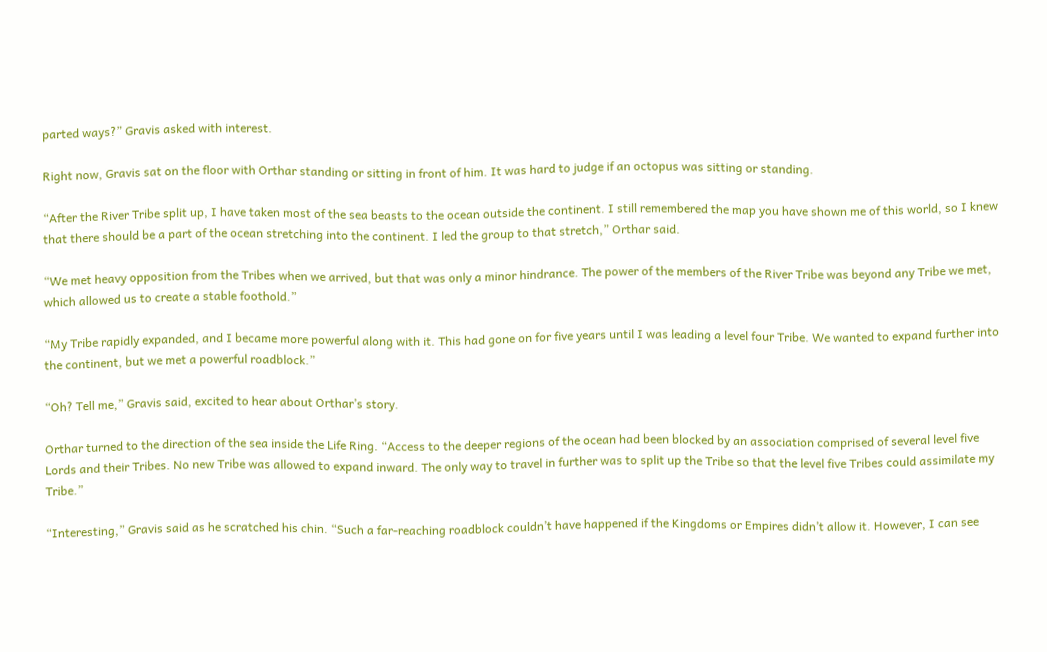parted ways?” Gravis asked with interest.

Right now, Gravis sat on the floor with Orthar standing or sitting in front of him. It was hard to judge if an octopus was sitting or standing.

“After the River Tribe split up, I have taken most of the sea beasts to the ocean outside the continent. I still remembered the map you have shown me of this world, so I knew that there should be a part of the ocean stretching into the continent. I led the group to that stretch,” Orthar said.

“We met heavy opposition from the Tribes when we arrived, but that was only a minor hindrance. The power of the members of the River Tribe was beyond any Tribe we met, which allowed us to create a stable foothold.”

“My Tribe rapidly expanded, and I became more powerful along with it. This had gone on for five years until I was leading a level four Tribe. We wanted to expand further into the continent, but we met a powerful roadblock.”

“Oh? Tell me,” Gravis said, excited to hear about Orthar’s story.

Orthar turned to the direction of the sea inside the Life Ring. “Access to the deeper regions of the ocean had been blocked by an association comprised of several level five Lords and their Tribes. No new Tribe was allowed to expand inward. The only way to travel in further was to split up the Tribe so that the level five Tribes could assimilate my Tribe.”

“Interesting,” Gravis said as he scratched his chin. “Such a far-reaching roadblock couldn’t have happened if the Kingdoms or Empires didn’t allow it. However, I can see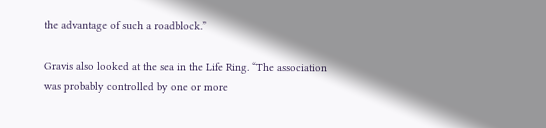the advantage of such a roadblock.”

Gravis also looked at the sea in the Life Ring. “The association was probably controlled by one or more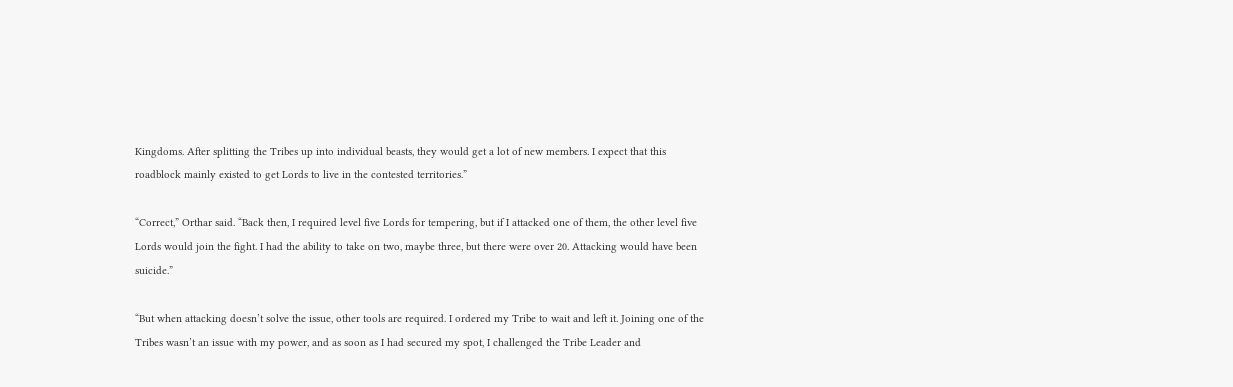Kingdoms. After splitting the Tribes up into individual beasts, they would get a lot of new members. I expect that this roadblock mainly existed to get Lords to live in the contested territories.”

“Correct,” Orthar said. “Back then, I required level five Lords for tempering, but if I attacked one of them, the other level five Lords would join the fight. I had the ability to take on two, maybe three, but there were over 20. Attacking would have been suicide.”

“But when attacking doesn’t solve the issue, other tools are required. I ordered my Tribe to wait and left it. Joining one of the Tribes wasn’t an issue with my power, and as soon as I had secured my spot, I challenged the Tribe Leader and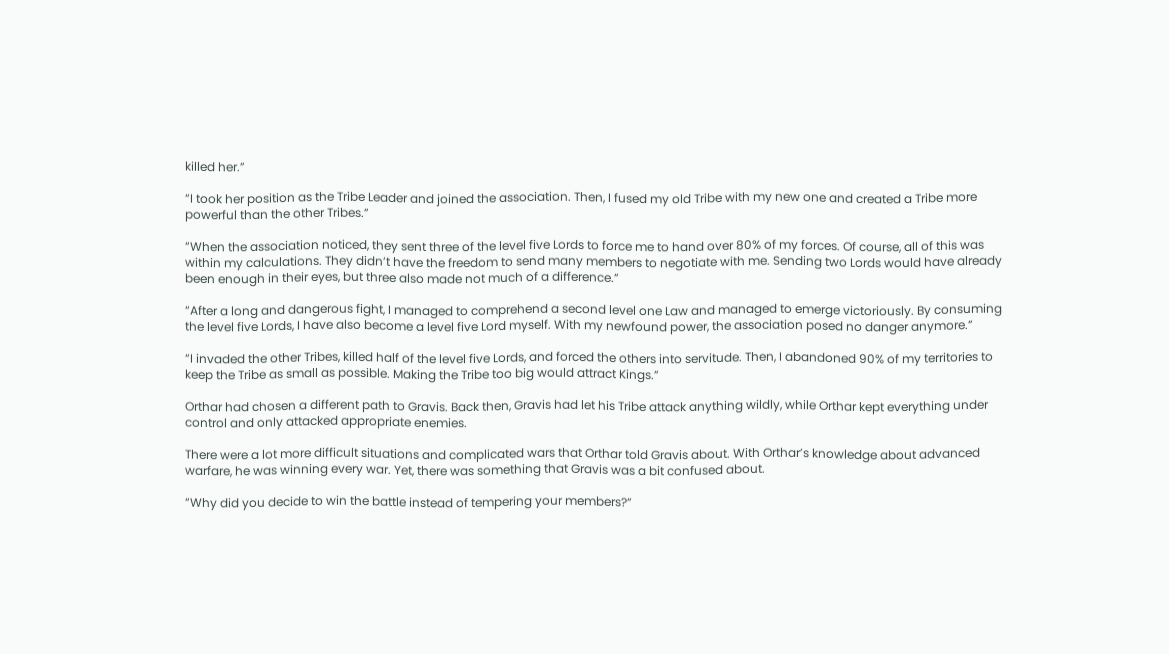killed her.”

“I took her position as the Tribe Leader and joined the association. Then, I fused my old Tribe with my new one and created a Tribe more powerful than the other Tribes.”

“When the association noticed, they sent three of the level five Lords to force me to hand over 80% of my forces. Of course, all of this was within my calculations. They didn’t have the freedom to send many members to negotiate with me. Sending two Lords would have already been enough in their eyes, but three also made not much of a difference.”

“After a long and dangerous fight, I managed to comprehend a second level one Law and managed to emerge victoriously. By consuming the level five Lords, I have also become a level five Lord myself. With my newfound power, the association posed no danger anymore.”

“I invaded the other Tribes, killed half of the level five Lords, and forced the others into servitude. Then, I abandoned 90% of my territories to keep the Tribe as small as possible. Making the Tribe too big would attract Kings.”

Orthar had chosen a different path to Gravis. Back then, Gravis had let his Tribe attack anything wildly, while Orthar kept everything under control and only attacked appropriate enemies.

There were a lot more difficult situations and complicated wars that Orthar told Gravis about. With Orthar’s knowledge about advanced warfare, he was winning every war. Yet, there was something that Gravis was a bit confused about.

“Why did you decide to win the battle instead of tempering your members?”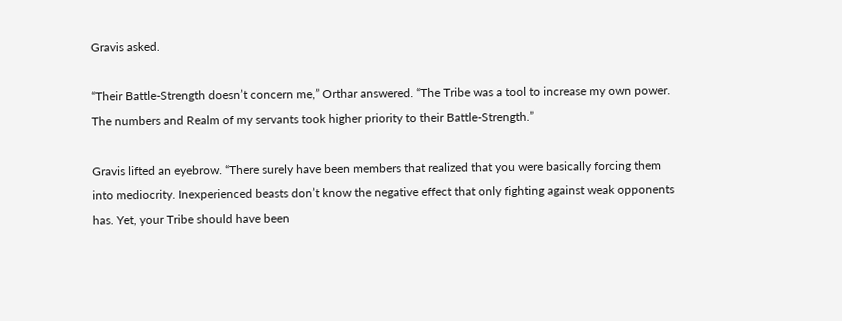Gravis asked.

“Their Battle-Strength doesn’t concern me,” Orthar answered. “The Tribe was a tool to increase my own power. The numbers and Realm of my servants took higher priority to their Battle-Strength.”

Gravis lifted an eyebrow. “There surely have been members that realized that you were basically forcing them into mediocrity. Inexperienced beasts don’t know the negative effect that only fighting against weak opponents has. Yet, your Tribe should have been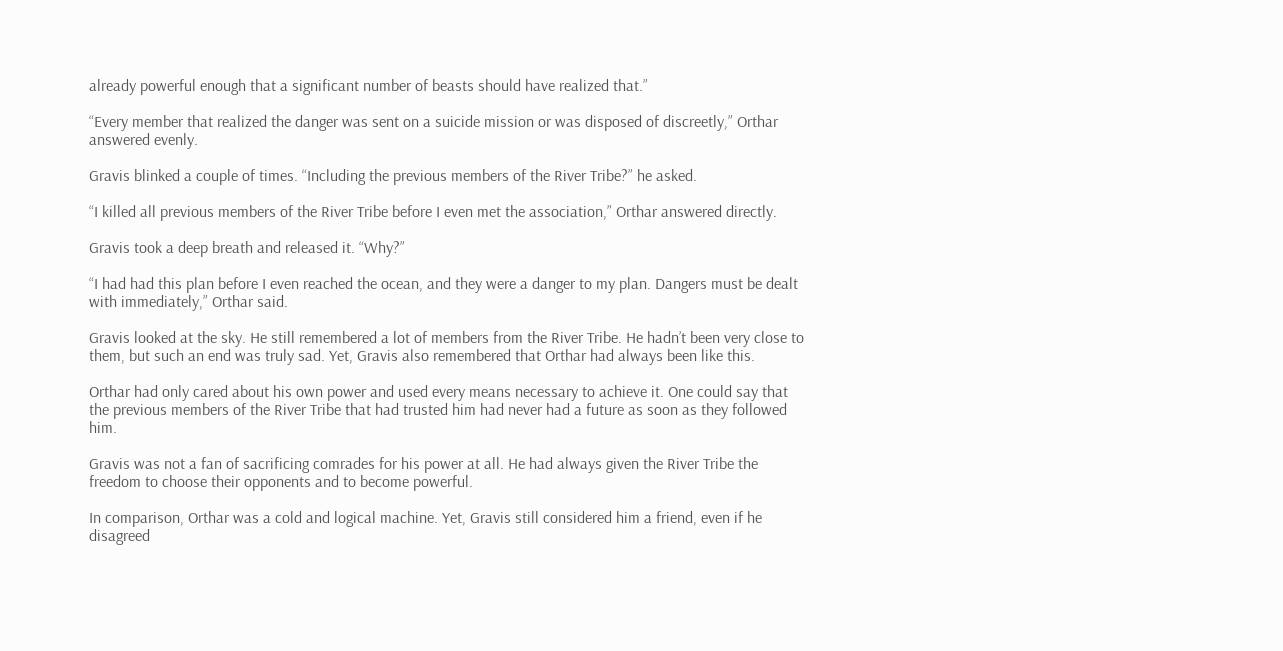already powerful enough that a significant number of beasts should have realized that.”

“Every member that realized the danger was sent on a suicide mission or was disposed of discreetly,” Orthar answered evenly.

Gravis blinked a couple of times. “Including the previous members of the River Tribe?” he asked.

“I killed all previous members of the River Tribe before I even met the association,” Orthar answered directly.

Gravis took a deep breath and released it. “Why?”

“I had had this plan before I even reached the ocean, and they were a danger to my plan. Dangers must be dealt with immediately,” Orthar said.

Gravis looked at the sky. He still remembered a lot of members from the River Tribe. He hadn’t been very close to them, but such an end was truly sad. Yet, Gravis also remembered that Orthar had always been like this.

Orthar had only cared about his own power and used every means necessary to achieve it. One could say that the previous members of the River Tribe that had trusted him had never had a future as soon as they followed him.

Gravis was not a fan of sacrificing comrades for his power at all. He had always given the River Tribe the freedom to choose their opponents and to become powerful.

In comparison, Orthar was a cold and logical machine. Yet, Gravis still considered him a friend, even if he disagreed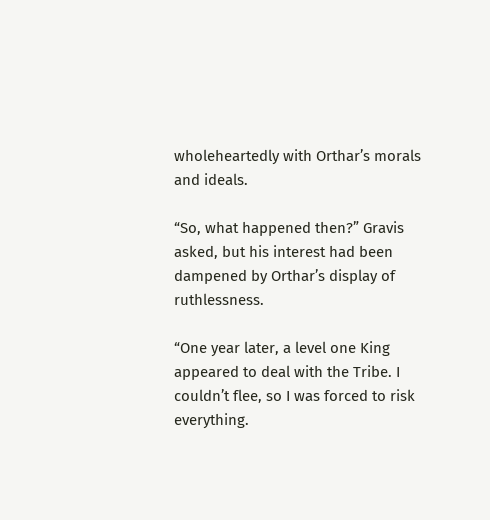wholeheartedly with Orthar’s morals and ideals.

“So, what happened then?” Gravis asked, but his interest had been dampened by Orthar’s display of ruthlessness.

“One year later, a level one King appeared to deal with the Tribe. I couldn’t flee, so I was forced to risk everything.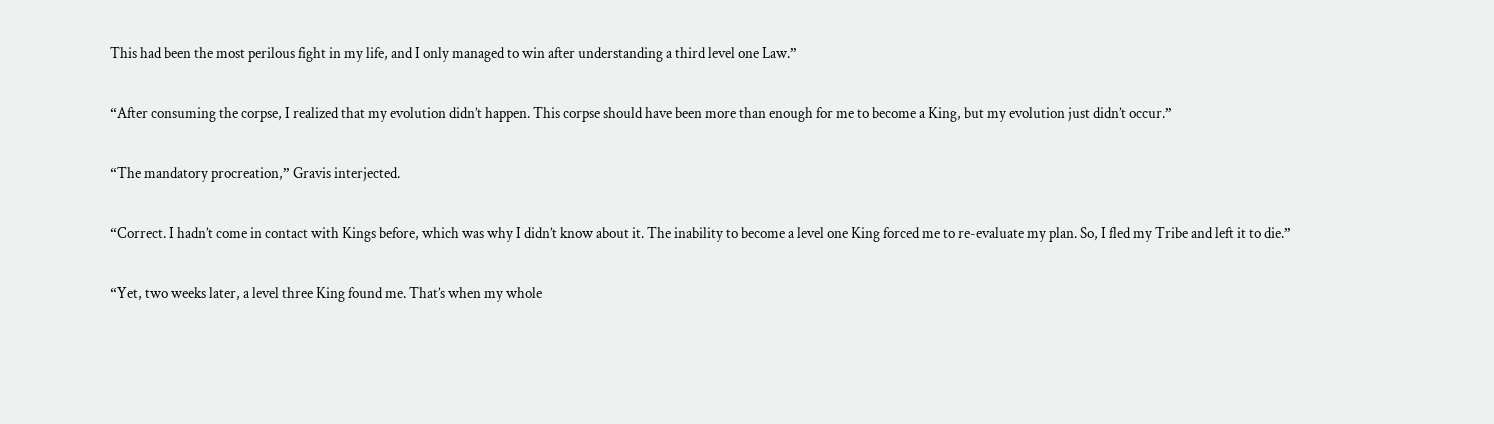This had been the most perilous fight in my life, and I only managed to win after understanding a third level one Law.”

“After consuming the corpse, I realized that my evolution didn’t happen. This corpse should have been more than enough for me to become a King, but my evolution just didn’t occur.”

“The mandatory procreation,” Gravis interjected.

“Correct. I hadn’t come in contact with Kings before, which was why I didn’t know about it. The inability to become a level one King forced me to re-evaluate my plan. So, I fled my Tribe and left it to die.”

“Yet, two weeks later, a level three King found me. That’s when my whole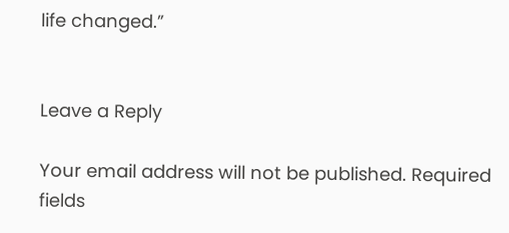life changed.”


Leave a Reply

Your email address will not be published. Required fields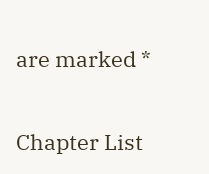are marked *

Chapter List